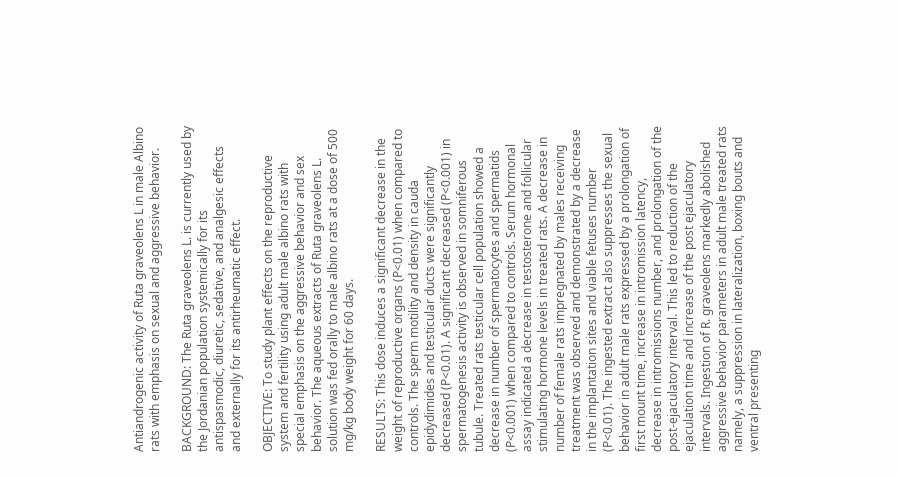Antiandrogenic activity of Ruta graveolens L in male Albino rats with emphasis on sexual and aggressive behavior.

BACKGROUND: The Ruta graveolens L. is currently used by the Jordanian population systemically for its antispasmodic, diuretic, sedative, and analgesic effects and externally for its antirheumatic effect.

OBJECTIVE: To study plant effects on the reproductive system and fertility using adult male albino rats with special emphasis on the aggressive behavior and sex behavior. The aqueous extracts of Ruta graveolens L. solution was fed orally to male albino rats at a dose of 500 mg/kg body weight for 60 days.

RESULTS: This dose induces a significant decrease in the weight of reproductive organs (P<0.01) when compared to controls. The sperm motility and density in cauda epidydimides and testicular ducts were significantly decreased (P<0.01). A significant decreased (P<0.001) in spermatogenesis activity is observed in somniferous tubule. Treated rats testicular cell population showed a decrease in number of spermatocytes and spermatids (P<0.001) when compared to controls. Serum hormonal assay indicated a decrease in testosterone and follicular stimulating hormone levels in treated rats. A decrease in number of female rats impregnated by males receiving treatment was observed and demonstrated by a decrease in the implantation sites and viable fetuses number (P<0.01). The ingested extract also suppresses the sexual behavior in adult male rats expressed by a prolongation of first mount time, increase in intromission latency, decrease in intromissions number, and prolongation of the post-ejaculatory interval. This led to reduction of the ejaculation time and increase of the post ejaculatory intervals. Ingestion of R. graveolens markedly abolished aggressive behavior parameters in adult male treated rats namely, a suppression in lateralization, boxing bouts and ventral presenting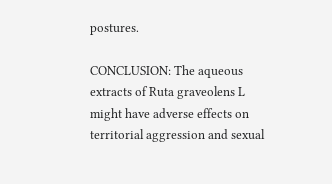postures.

CONCLUSION: The aqueous extracts of Ruta graveolens L might have adverse effects on territorial aggression and sexual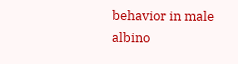behavior in male albino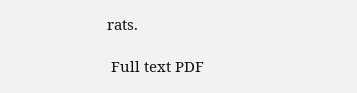rats.

 Full text PDF